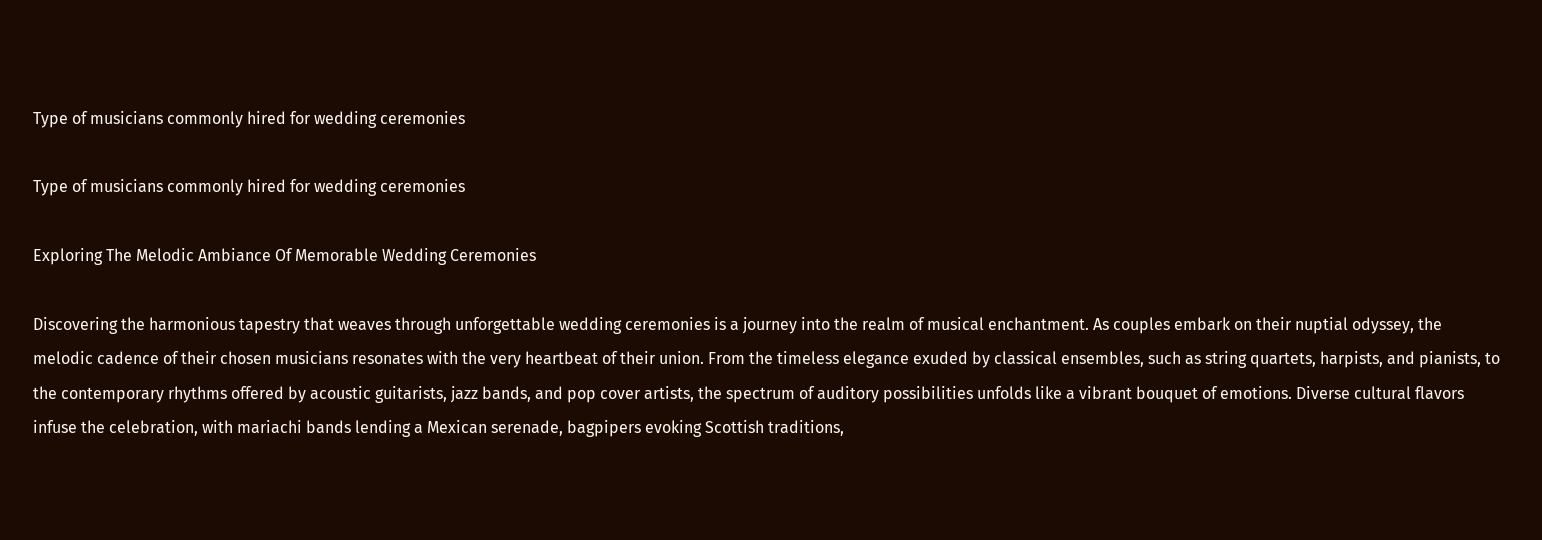Type of musicians commonly hired for wedding ceremonies

Type of musicians commonly hired for wedding ceremonies

Exploring The Melodic Ambiance Of Memorable Wedding Ceremonies

Discovering the harmonious tapestry that weaves through unforgettable wedding ceremonies is a journey into the realm of musical enchantment. As couples embark on their nuptial odyssey, the melodic cadence of their chosen musicians resonates with the very heartbeat of their union. From the timeless elegance exuded by classical ensembles, such as string quartets, harpists, and pianists, to the contemporary rhythms offered by acoustic guitarists, jazz bands, and pop cover artists, the spectrum of auditory possibilities unfolds like a vibrant bouquet of emotions. Diverse cultural flavors infuse the celebration, with mariachi bands lending a Mexican serenade, bagpipers evoking Scottish traditions,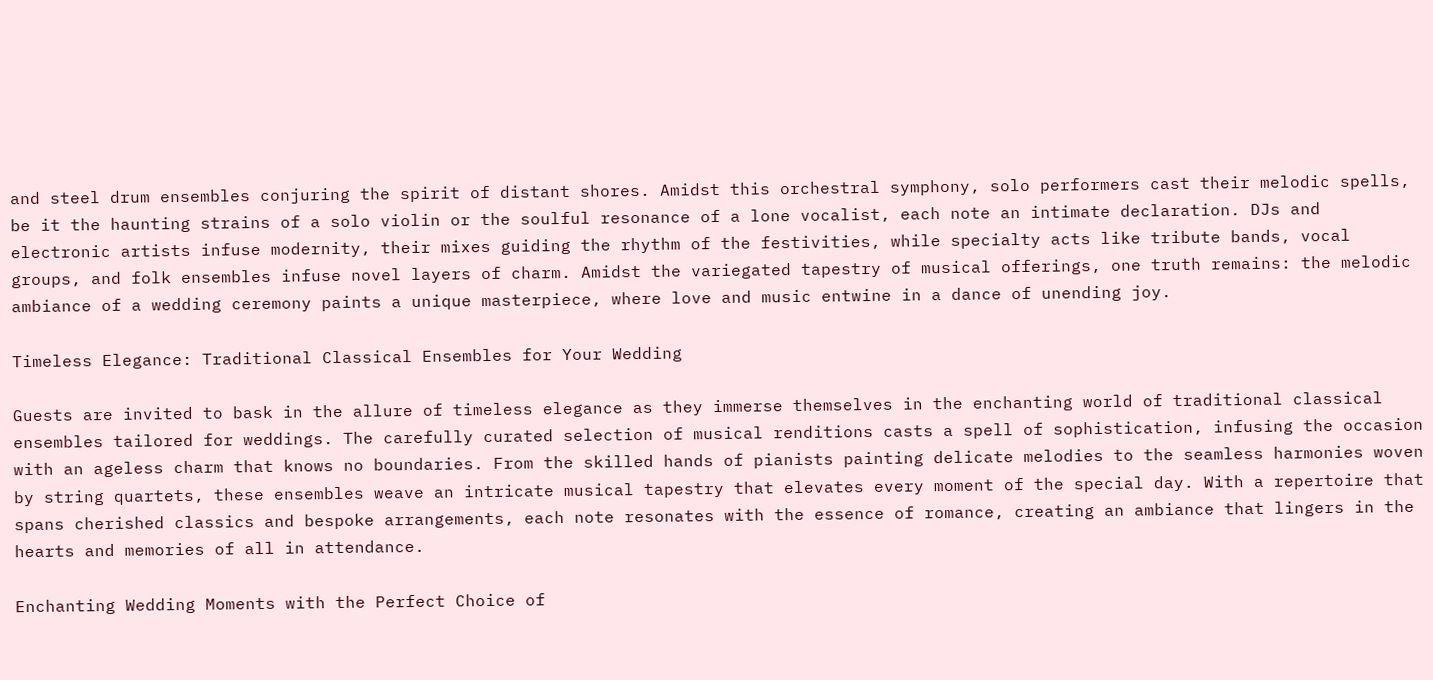and steel drum ensembles conjuring the spirit of distant shores. Amidst this orchestral symphony, solo performers cast their melodic spells, be it the haunting strains of a solo violin or the soulful resonance of a lone vocalist, each note an intimate declaration. DJs and electronic artists infuse modernity, their mixes guiding the rhythm of the festivities, while specialty acts like tribute bands, vocal groups, and folk ensembles infuse novel layers of charm. Amidst the variegated tapestry of musical offerings, one truth remains: the melodic ambiance of a wedding ceremony paints a unique masterpiece, where love and music entwine in a dance of unending joy.

Timeless Elegance: Traditional Classical Ensembles for Your Wedding

Guests are invited to bask in the allure of timeless elegance as they immerse themselves in the enchanting world of traditional classical ensembles tailored for weddings. The carefully curated selection of musical renditions casts a spell of sophistication, infusing the occasion with an ageless charm that knows no boundaries. From the skilled hands of pianists painting delicate melodies to the seamless harmonies woven by string quartets, these ensembles weave an intricate musical tapestry that elevates every moment of the special day. With a repertoire that spans cherished classics and bespoke arrangements, each note resonates with the essence of romance, creating an ambiance that lingers in the hearts and memories of all in attendance.

Enchanting Wedding Moments with the Perfect Choice of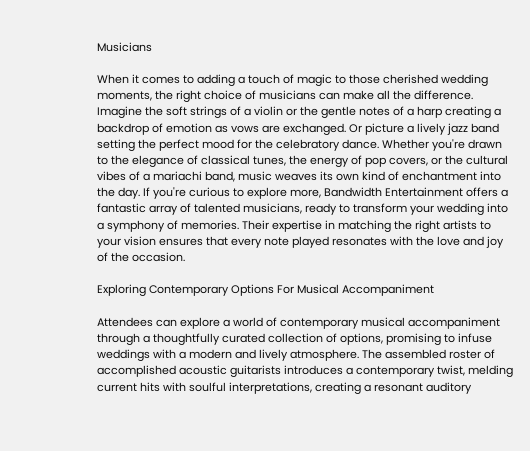Musicians

When it comes to adding a touch of magic to those cherished wedding moments, the right choice of musicians can make all the difference. Imagine the soft strings of a violin or the gentle notes of a harp creating a backdrop of emotion as vows are exchanged. Or picture a lively jazz band setting the perfect mood for the celebratory dance. Whether you're drawn to the elegance of classical tunes, the energy of pop covers, or the cultural vibes of a mariachi band, music weaves its own kind of enchantment into the day. If you're curious to explore more, Bandwidth Entertainment offers a fantastic array of talented musicians, ready to transform your wedding into a symphony of memories. Their expertise in matching the right artists to your vision ensures that every note played resonates with the love and joy of the occasion.

Exploring Contemporary Options For Musical Accompaniment

Attendees can explore a world of contemporary musical accompaniment through a thoughtfully curated collection of options, promising to infuse weddings with a modern and lively atmosphere. The assembled roster of accomplished acoustic guitarists introduces a contemporary twist, melding current hits with soulful interpretations, creating a resonant auditory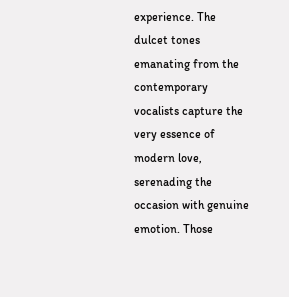experience. The dulcet tones emanating from the contemporary vocalists capture the very essence of modern love, serenading the occasion with genuine emotion. Those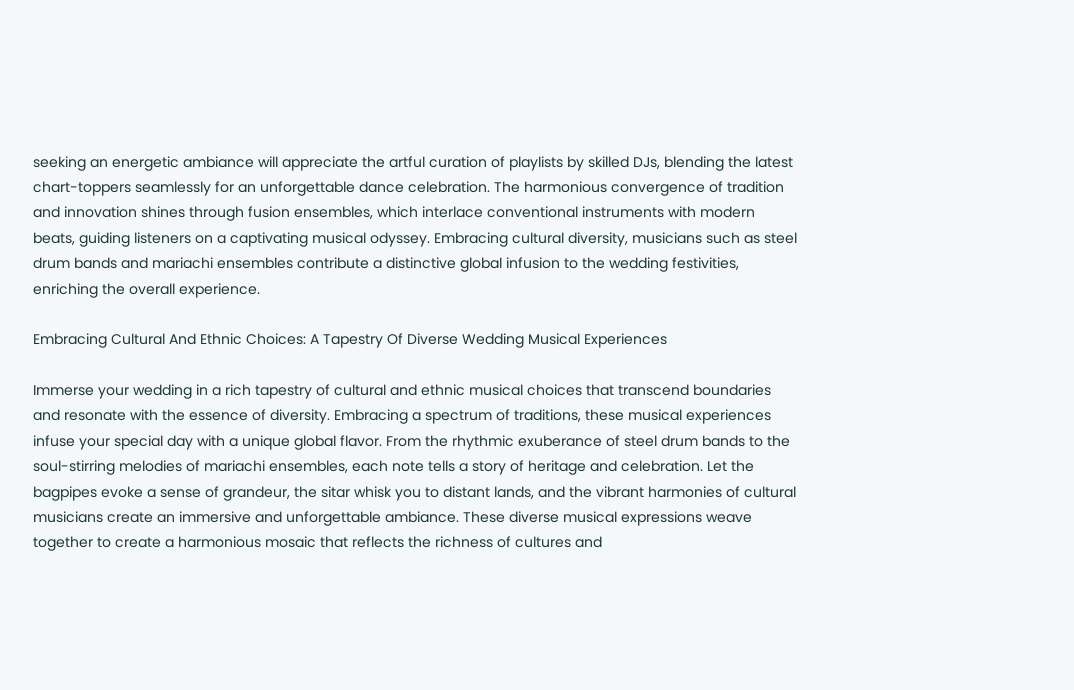seeking an energetic ambiance will appreciate the artful curation of playlists by skilled DJs, blending the latest chart-toppers seamlessly for an unforgettable dance celebration. The harmonious convergence of tradition and innovation shines through fusion ensembles, which interlace conventional instruments with modern beats, guiding listeners on a captivating musical odyssey. Embracing cultural diversity, musicians such as steel drum bands and mariachi ensembles contribute a distinctive global infusion to the wedding festivities, enriching the overall experience.

Embracing Cultural And Ethnic Choices: A Tapestry Of Diverse Wedding Musical Experiences

Immerse your wedding in a rich tapestry of cultural and ethnic musical choices that transcend boundaries and resonate with the essence of diversity. Embracing a spectrum of traditions, these musical experiences infuse your special day with a unique global flavor. From the rhythmic exuberance of steel drum bands to the soul-stirring melodies of mariachi ensembles, each note tells a story of heritage and celebration. Let the bagpipes evoke a sense of grandeur, the sitar whisk you to distant lands, and the vibrant harmonies of cultural musicians create an immersive and unforgettable ambiance. These diverse musical expressions weave together to create a harmonious mosaic that reflects the richness of cultures and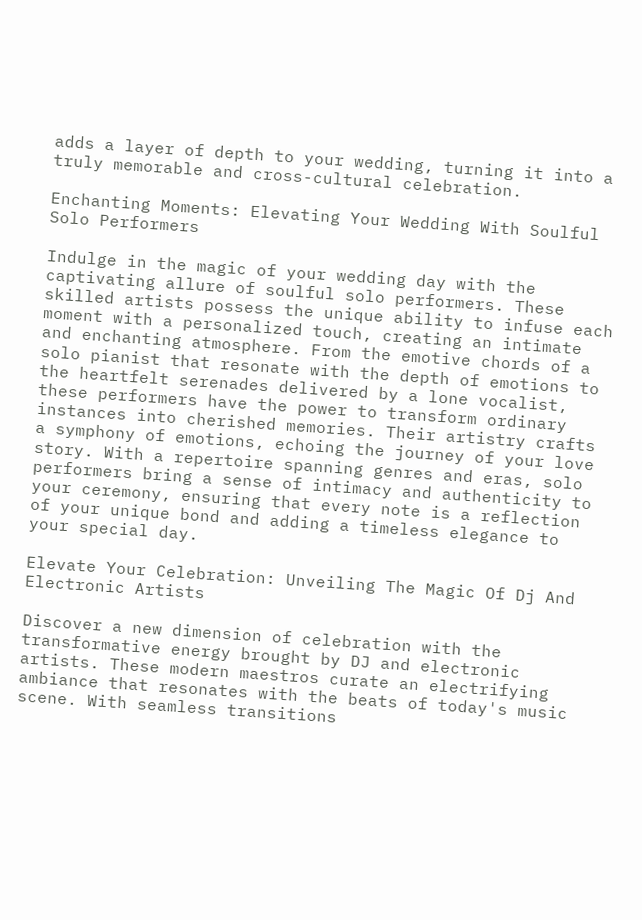adds a layer of depth to your wedding, turning it into a truly memorable and cross-cultural celebration.

Enchanting Moments: Elevating Your Wedding With Soulful Solo Performers

Indulge in the magic of your wedding day with the captivating allure of soulful solo performers. These skilled artists possess the unique ability to infuse each moment with a personalized touch, creating an intimate and enchanting atmosphere. From the emotive chords of a solo pianist that resonate with the depth of emotions to the heartfelt serenades delivered by a lone vocalist, these performers have the power to transform ordinary instances into cherished memories. Their artistry crafts a symphony of emotions, echoing the journey of your love story. With a repertoire spanning genres and eras, solo performers bring a sense of intimacy and authenticity to your ceremony, ensuring that every note is a reflection of your unique bond and adding a timeless elegance to your special day.

Elevate Your Celebration: Unveiling The Magic Of Dj And Electronic Artists

Discover a new dimension of celebration with the transformative energy brought by DJ and electronic artists. These modern maestros curate an electrifying ambiance that resonates with the beats of today's music scene. With seamless transitions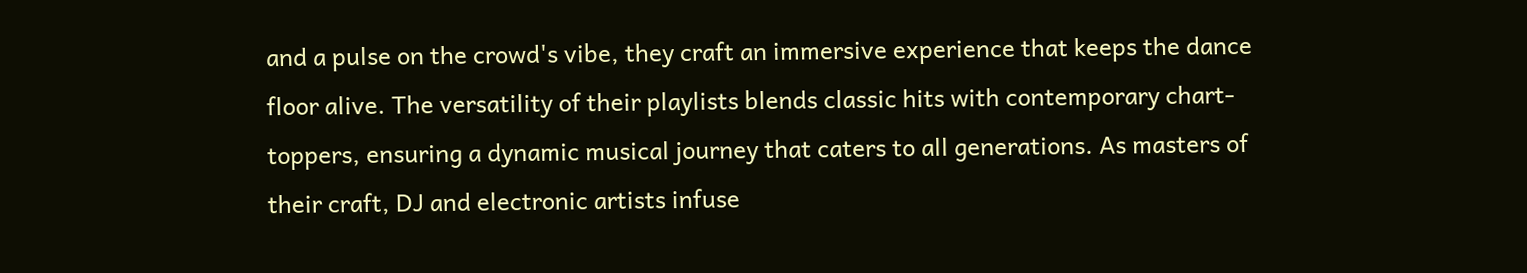and a pulse on the crowd's vibe, they craft an immersive experience that keeps the dance floor alive. The versatility of their playlists blends classic hits with contemporary chart-toppers, ensuring a dynamic musical journey that caters to all generations. As masters of their craft, DJ and electronic artists infuse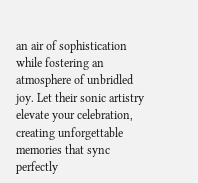an air of sophistication while fostering an atmosphere of unbridled joy. Let their sonic artistry elevate your celebration, creating unforgettable memories that sync perfectly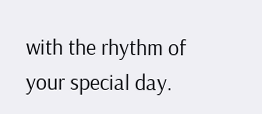with the rhythm of your special day.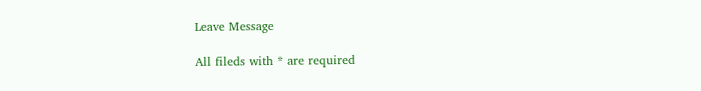Leave Message

All fileds with * are required